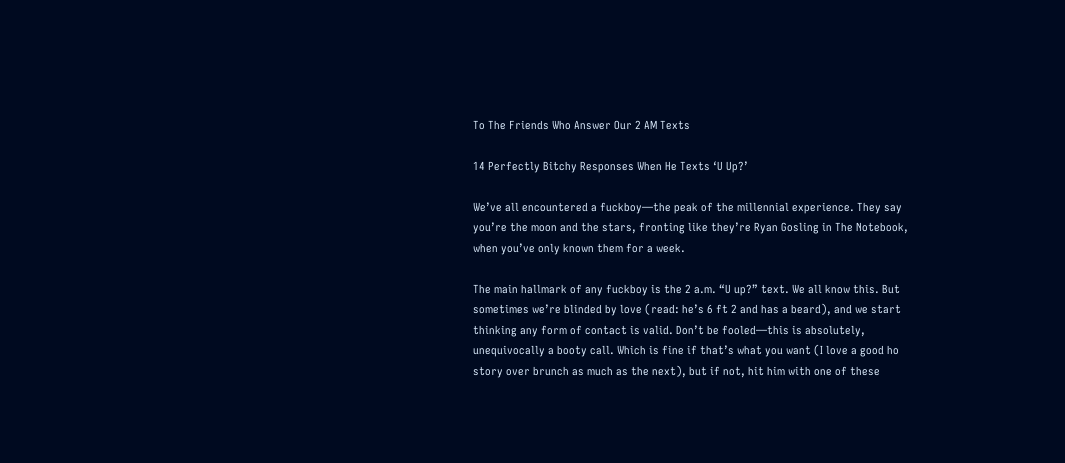To The Friends Who Answer Our 2 AM Texts

14 Perfectly Bitchy Responses When He Texts ‘U Up?’

We’ve all encountered a fuckboy—the peak of the millennial experience. They say you’re the moon and the stars, fronting like they’re Ryan Gosling in The Notebook, when you’ve only known them for a week.

The main hallmark of any fuckboy is the 2 a.m. “U up?” text. We all know this. But sometimes we’re blinded by love (read: he’s 6 ft 2 and has a beard), and we start thinking any form of contact is valid. Don’t be fooled—this is absolutely, unequivocally a booty call. Which is fine if that’s what you want (I love a good ho story over brunch as much as the next), but if not, hit him with one of these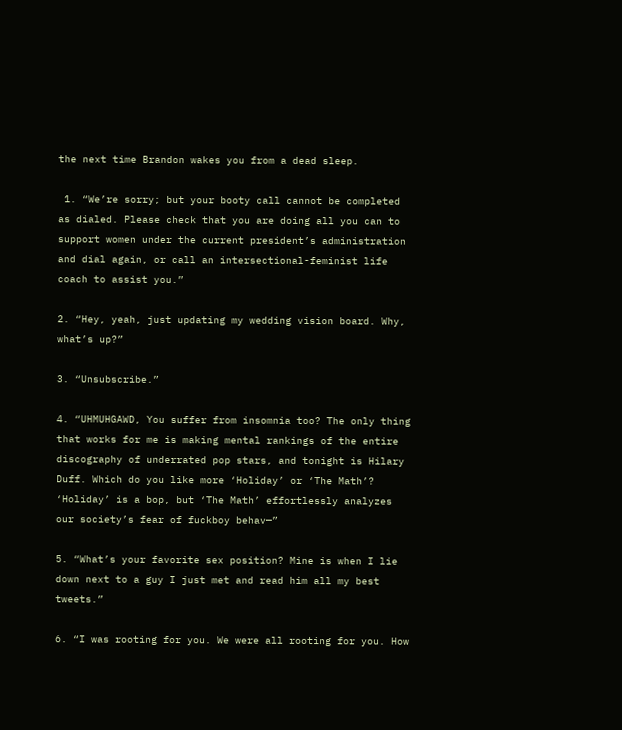the next time Brandon wakes you from a dead sleep.

 1. “We’re sorry; but your booty call cannot be completed as dialed. Please check that you are doing all you can to support women under the current president’s administration and dial again, or call an intersectional-feminist life coach to assist you.”

2. “Hey, yeah, just updating my wedding vision board. Why, what’s up?”

3. “Unsubscribe.”

4. “UHMUHGAWD, You suffer from insomnia too? The only thing that works for me is making mental rankings of the entire discography of underrated pop stars, and tonight is Hilary Duff. Which do you like more ‘Holiday’ or ‘The Math’? ‘Holiday’ is a bop, but ‘The Math’ effortlessly analyzes our society’s fear of fuckboy behav—”

5. “What’s your favorite sex position? Mine is when I lie down next to a guy I just met and read him all my best tweets.”

6. “I was rooting for you. We were all rooting for you. How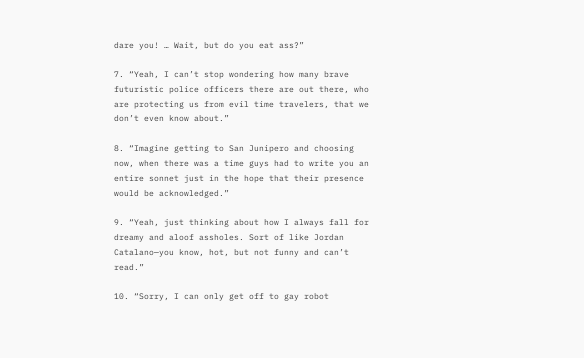dare you! … Wait, but do you eat ass?”

7. “Yeah, I can’t stop wondering how many brave futuristic police officers there are out there, who are protecting us from evil time travelers, that we don’t even know about.”

8. “Imagine getting to San Junipero and choosing now, when there was a time guys had to write you an entire sonnet just in the hope that their presence would be acknowledged.”

9. “Yeah, just thinking about how I always fall for dreamy and aloof assholes. Sort of like Jordan Catalano—you know, hot, but not funny and can’t read.”

10. “Sorry, I can only get off to gay robot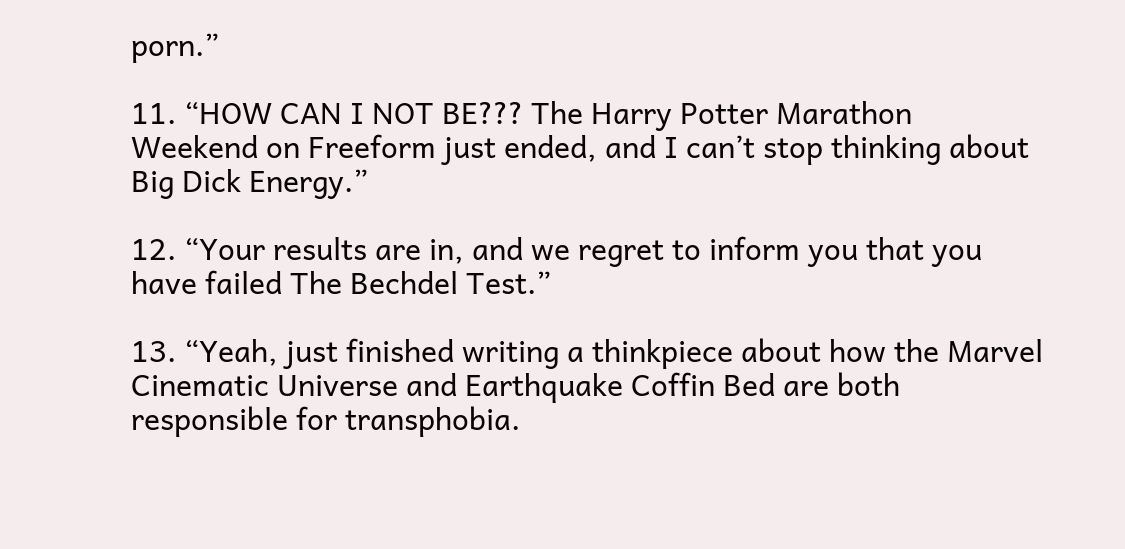porn.”

11. “HOW CAN I NOT BE??? The Harry Potter Marathon Weekend on Freeform just ended, and I can’t stop thinking about Big Dick Energy.”

12. “Your results are in, and we regret to inform you that you have failed The Bechdel Test.”

13. “Yeah, just finished writing a thinkpiece about how the Marvel Cinematic Universe and Earthquake Coffin Bed are both responsible for transphobia.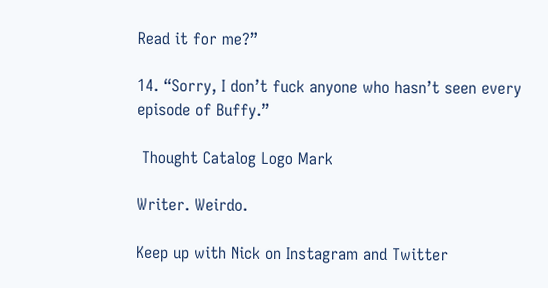Read it for me?”

14. “Sorry, I don’t fuck anyone who hasn’t seen every episode of Buffy.”

 Thought Catalog Logo Mark

Writer. Weirdo.

Keep up with Nick on Instagram and Twitter